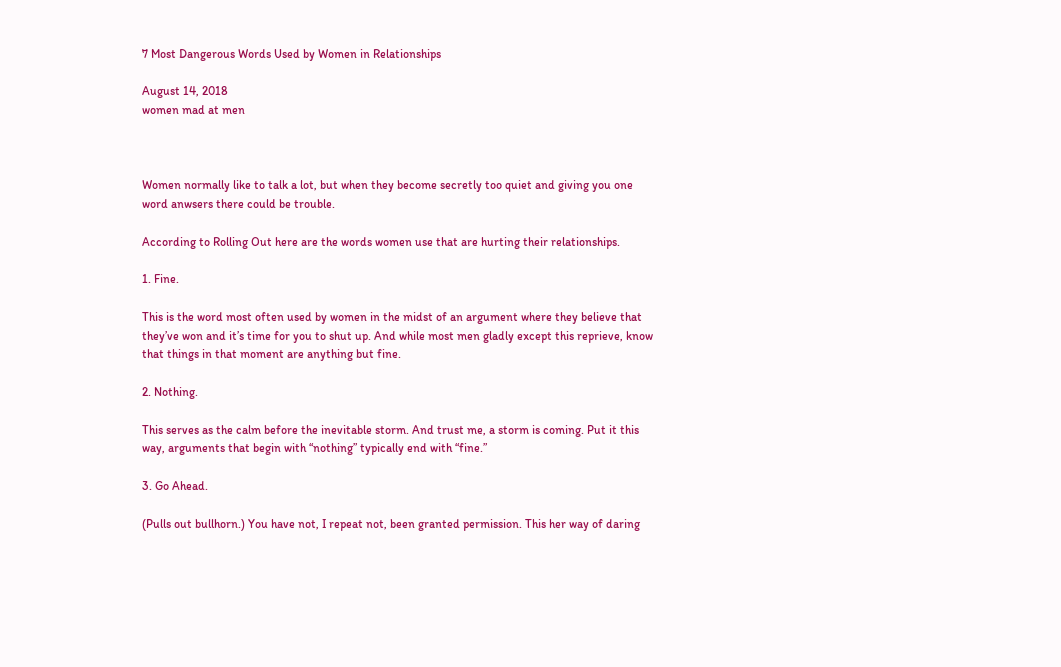7 Most Dangerous Words Used by Women in Relationships

August 14, 2018
women mad at men



Women normally like to talk a lot, but when they become secretly too quiet and giving you one word anwsers there could be trouble.

According to Rolling Out here are the words women use that are hurting their relationships.

1. Fine.

This is the word most often used by women in the midst of an argument where they believe that they’ve won and it’s time for you to shut up. And while most men gladly except this reprieve, know that things in that moment are anything but fine.

2. Nothing.

This serves as the calm before the inevitable storm. And trust me, a storm is coming. Put it this way, arguments that begin with “nothing” typically end with “fine.”

3. Go Ahead.

(Pulls out bullhorn.) You have not, I repeat not, been granted permission. This her way of daring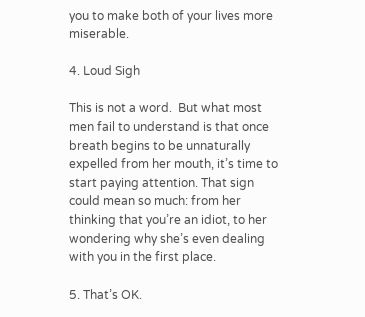you to make both of your lives more miserable.

4. Loud Sigh

This is not a word.  But what most men fail to understand is that once breath begins to be unnaturally expelled from her mouth, it’s time to start paying attention. That sign could mean so much: from her thinking that you’re an idiot, to her wondering why she’s even dealing with you in the first place.

5. That’s OK.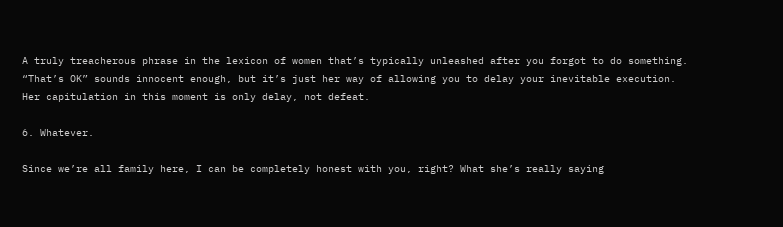A truly treacherous phrase in the lexicon of women that’s typically unleashed after you forgot to do something. “That’s OK” sounds innocent enough, but it’s just her way of allowing you to delay your inevitable execution. Her capitulation in this moment is only delay, not defeat.

6. Whatever.

Since we’re all family here, I can be completely honest with you, right? What she’s really saying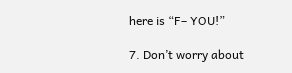here is “F– YOU!”

7. Don’t worry about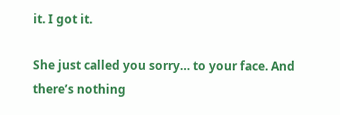it. I got it.

She just called you sorry… to your face. And there’s nothing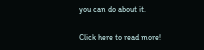you can do about it.

Click here to read more!